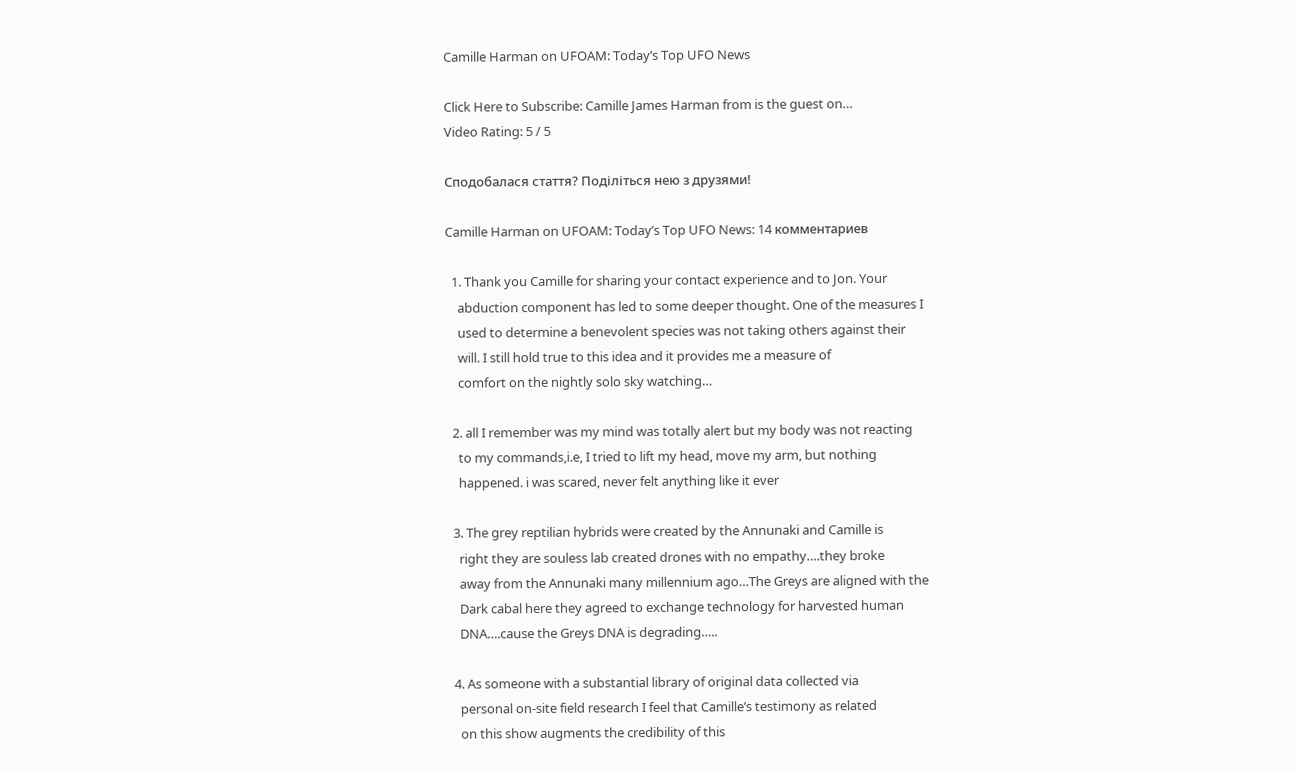Camille Harman on UFOAM: Today’s Top UFO News

Click Here to Subscribe: Camille James Harman from is the guest on…
Video Rating: 5 / 5

Сподобалася стаття? Поділіться нею з друзями!

Camille Harman on UFOAM: Today’s Top UFO News: 14 комментариев

  1. Thank you Camille for sharing your contact experience and to Jon. Your
    abduction component has led to some deeper thought. One of the measures I
    used to determine a benevolent species was not taking others against their
    will. I still hold true to this idea and it provides me a measure of
    comfort on the nightly solo sky watching…

  2. all I remember was my mind was totally alert but my body was not reacting
    to my commands,i.e, I tried to lift my head, move my arm, but nothing
    happened. i was scared, never felt anything like it ever

  3. The grey reptilian hybrids were created by the Annunaki and Camille is
    right they are souless lab created drones with no empathy….they broke
    away from the Annunaki many millennium ago…The Greys are aligned with the
    Dark cabal here they agreed to exchange technology for harvested human
    DNA….cause the Greys DNA is degrading…..

  4. As someone with a substantial library of original data collected via
    personal on-site field research I feel that Camille’s testimony as related
    on this show augments the credibility of this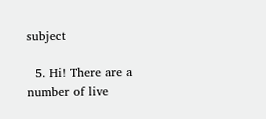subject

  5. Hi! There are a number of live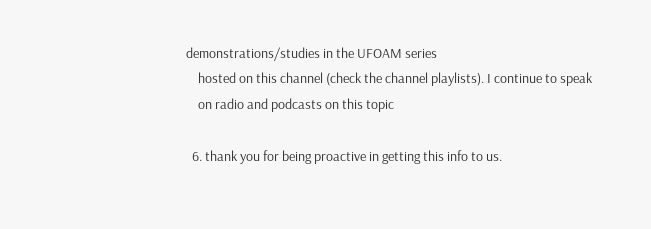demonstrations/studies in the UFOAM series
    hosted on this channel (check the channel playlists). I continue to speak
    on radio and podcasts on this topic

  6. thank you for being proactive in getting this info to us.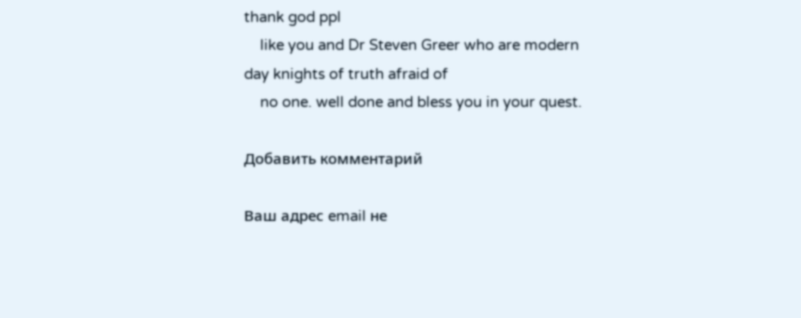thank god ppl
    like you and Dr Steven Greer who are modern day knights of truth afraid of
    no one. well done and bless you in your quest.

Добавить комментарий

Ваш адрес email не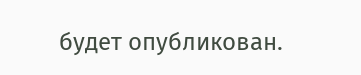будет опубликован.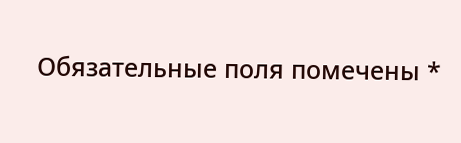Обязательные поля помечены *